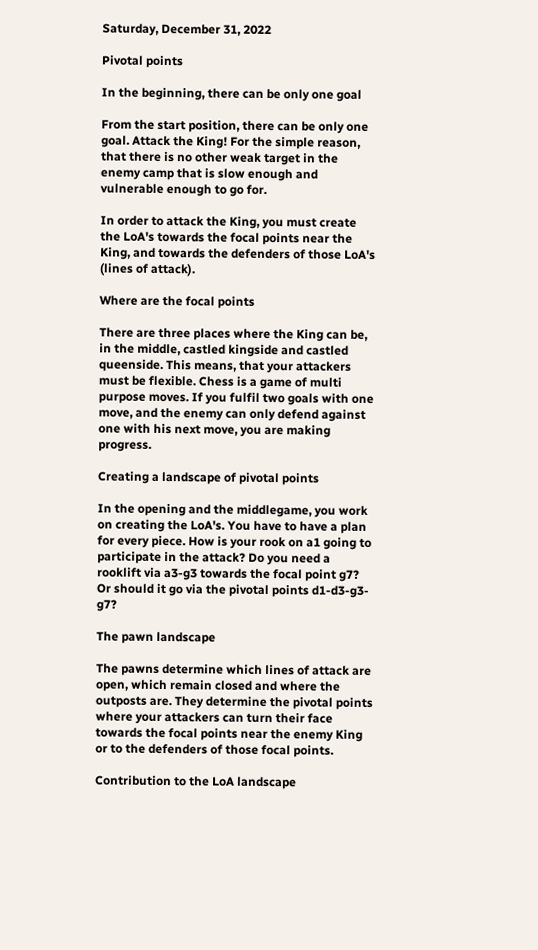Saturday, December 31, 2022

Pivotal points

In the beginning, there can be only one goal

From the start position, there can be only one goal. Attack the King! For the simple reason, that there is no other weak target in the enemy camp that is slow enough and vulnerable enough to go for.

In order to attack the King, you must create the LoA's towards the focal points near the King, and towards the defenders of those LoA's (lines of attack).

Where are the focal points

There are three places where the King can be, in the middle, castled kingside and castled queenside. This means, that your attackers must be flexible. Chess is a game of multi purpose moves. If you fulfil two goals with one move, and the enemy can only defend against one with his next move, you are making progress.

Creating a landscape of pivotal points

In the opening and the middlegame, you work on creating the LoA's. You have to have a plan for every piece. How is your rook on a1 going to participate in the attack? Do you need a rooklift via a3-g3 towards the focal point g7? Or should it go via the pivotal points d1-d3-g3-g7?

The pawn landscape

The pawns determine which lines of attack are open, which remain closed and where the outposts are. They determine the pivotal points where your attackers can turn their face towards the focal points near the enemy King or to the defenders of those focal points.

Contribution to the LoA landscape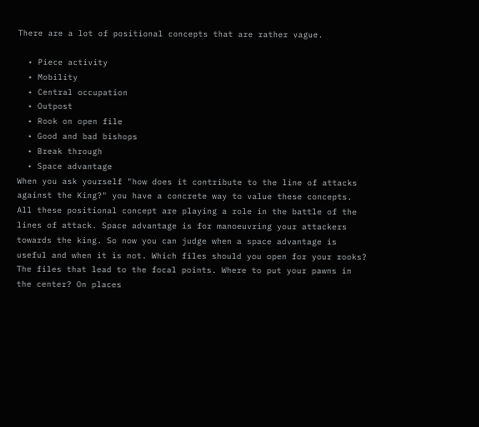There are a lot of positional concepts that are rather vague.

  • Piece activity
  • Mobility
  • Central occupation
  • Outpost
  • Rook on open file
  • Good and bad bishops
  • Break through
  • Space advantage
When you ask yourself "how does it contribute to the line of attacks against the King?" you have a concrete way to value these concepts. All these positional concept are playing a role in the battle of the lines of attack. Space advantage is for manoeuvring your attackers towards the king. So now you can judge when a space advantage is useful and when it is not. Which files should you open for your rooks? The files that lead to the focal points. Where to put your pawns in the center? On places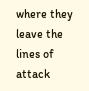where they leave the lines of attack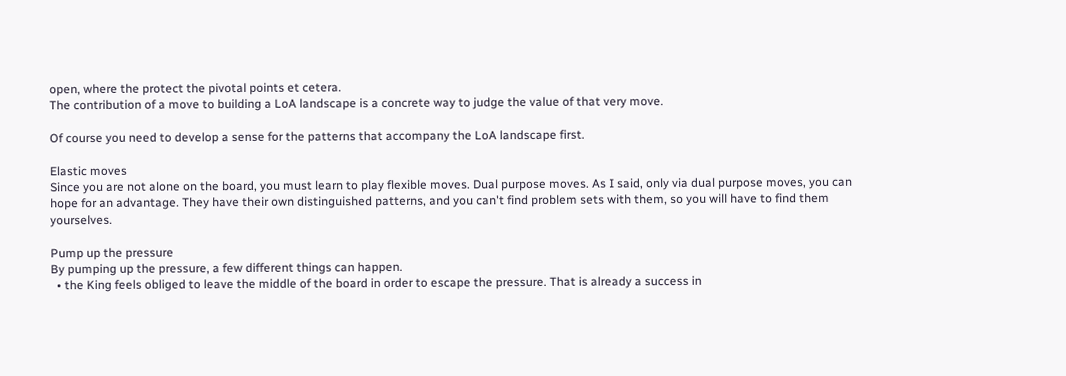open, where the protect the pivotal points et cetera.
The contribution of a move to building a LoA landscape is a concrete way to judge the value of that very move.

Of course you need to develop a sense for the patterns that accompany the LoA landscape first.

Elastic moves
Since you are not alone on the board, you must learn to play flexible moves. Dual purpose moves. As I said, only via dual purpose moves, you can hope for an advantage. They have their own distinguished patterns, and you can't find problem sets with them, so you will have to find them yourselves.

Pump up the pressure
By pumping up the pressure, a few different things can happen.
  • the King feels obliged to leave the middle of the board in order to escape the pressure. That is already a success in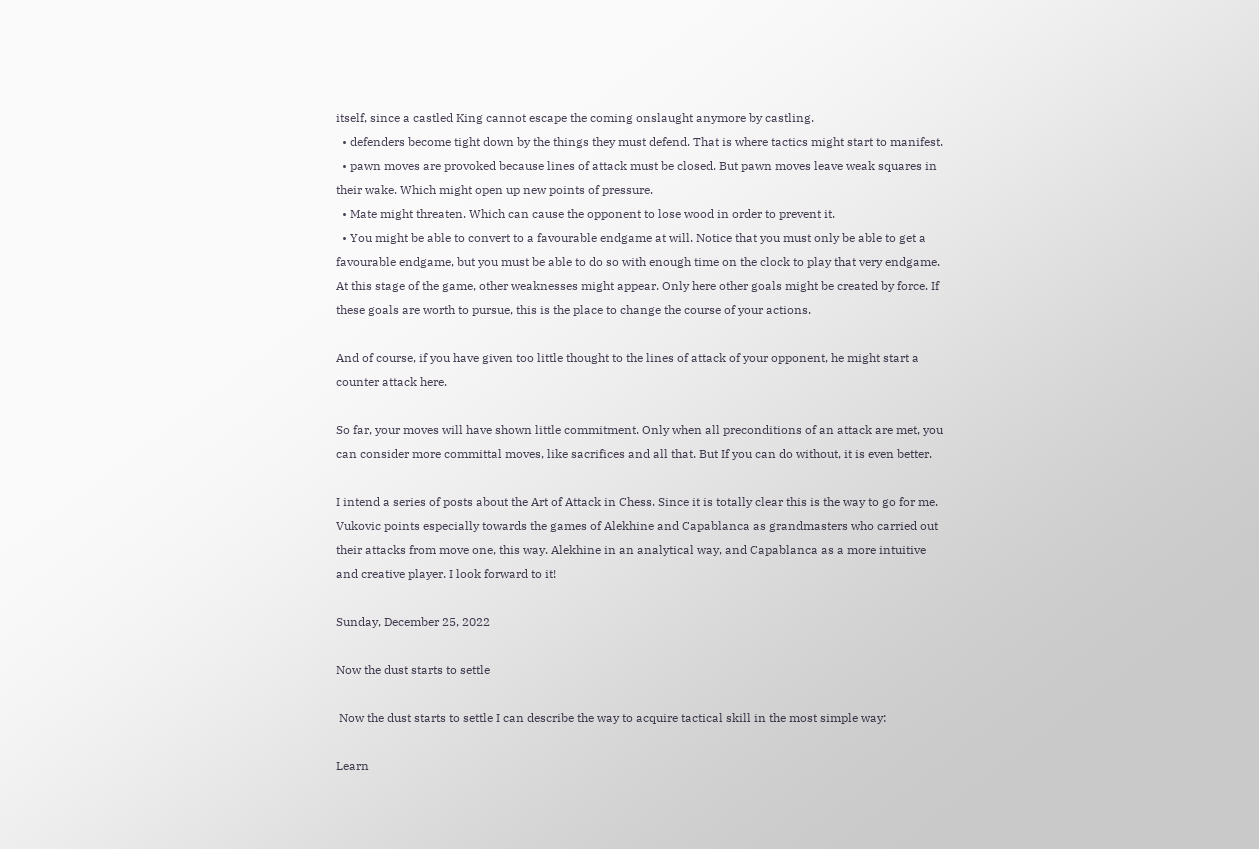itself, since a castled King cannot escape the coming onslaught anymore by castling.
  • defenders become tight down by the things they must defend. That is where tactics might start to manifest.
  • pawn moves are provoked because lines of attack must be closed. But pawn moves leave weak squares in their wake. Which might open up new points of pressure.
  • Mate might threaten. Which can cause the opponent to lose wood in order to prevent it.
  • You might be able to convert to a favourable endgame at will. Notice that you must only be able to get a favourable endgame, but you must be able to do so with enough time on the clock to play that very endgame.
At this stage of the game, other weaknesses might appear. Only here other goals might be created by force. If these goals are worth to pursue, this is the place to change the course of your actions.

And of course, if you have given too little thought to the lines of attack of your opponent, he might start a counter attack here.

So far, your moves will have shown little commitment. Only when all preconditions of an attack are met, you can consider more committal moves, like sacrifices and all that. But If you can do without, it is even better.

I intend a series of posts about the Art of Attack in Chess. Since it is totally clear this is the way to go for me. Vukovic points especially towards the games of Alekhine and Capablanca as grandmasters who carried out their attacks from move one, this way. Alekhine in an analytical way, and Capablanca as a more intuitive and creative player. I look forward to it!

Sunday, December 25, 2022

Now the dust starts to settle

 Now the dust starts to settle I can describe the way to acquire tactical skill in the most simple way:

Learn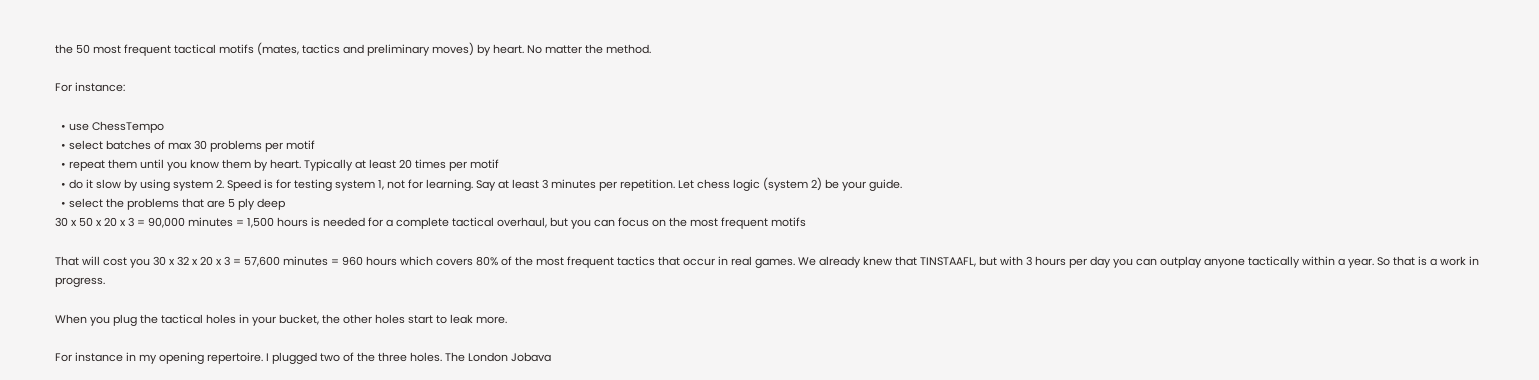the 50 most frequent tactical motifs (mates, tactics and preliminary moves) by heart. No matter the method.

For instance:

  • use ChessTempo
  • select batches of max 30 problems per motif
  • repeat them until you know them by heart. Typically at least 20 times per motif
  • do it slow by using system 2. Speed is for testing system 1, not for learning. Say at least 3 minutes per repetition. Let chess logic (system 2) be your guide.
  • select the problems that are 5 ply deep
30 x 50 x 20 x 3 = 90,000 minutes = 1,500 hours is needed for a complete tactical overhaul, but you can focus on the most frequent motifs

That will cost you 30 x 32 x 20 x 3 = 57,600 minutes = 960 hours which covers 80% of the most frequent tactics that occur in real games. We already knew that TINSTAAFL, but with 3 hours per day you can outplay anyone tactically within a year. So that is a work in progress.

When you plug the tactical holes in your bucket, the other holes start to leak more.

For instance in my opening repertoire. I plugged two of the three holes. The London Jobava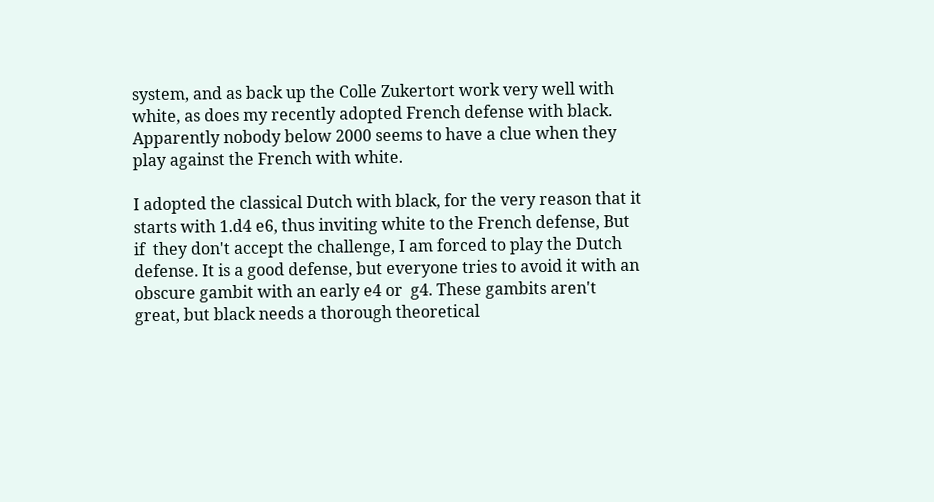system, and as back up the Colle Zukertort work very well with white, as does my recently adopted French defense with black. Apparently nobody below 2000 seems to have a clue when they play against the French with white.

I adopted the classical Dutch with black, for the very reason that it starts with 1.d4 e6, thus inviting white to the French defense, But if  they don't accept the challenge, I am forced to play the Dutch defense. It is a good defense, but everyone tries to avoid it with an obscure gambit with an early e4 or  g4. These gambits aren't great, but black needs a thorough theoretical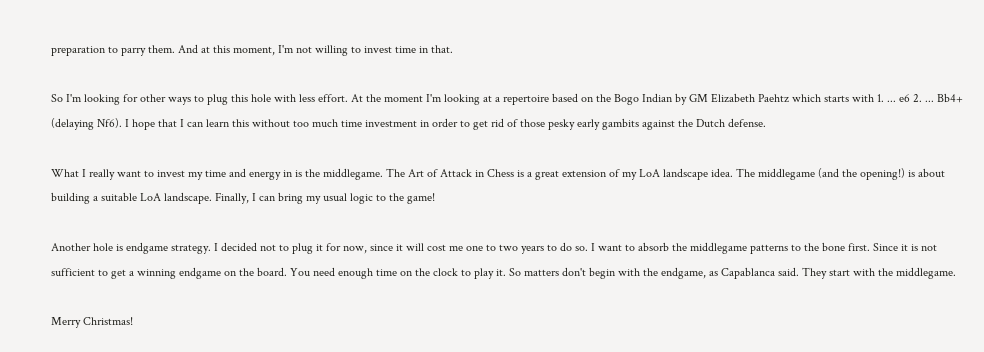preparation to parry them. And at this moment, I'm not willing to invest time in that.

So I'm looking for other ways to plug this hole with less effort. At the moment I'm looking at a repertoire based on the Bogo Indian by GM Elizabeth Paehtz which starts with 1. ... e6 2. ... Bb4+ (delaying Nf6). I hope that I can learn this without too much time investment in order to get rid of those pesky early gambits against the Dutch defense.

What I really want to invest my time and energy in is the middlegame. The Art of Attack in Chess is a great extension of my LoA landscape idea. The middlegame (and the opening!) is about building a suitable LoA landscape. Finally, I can bring my usual logic to the game!

Another hole is endgame strategy. I decided not to plug it for now, since it will cost me one to two years to do so. I want to absorb the middlegame patterns to the bone first. Since it is not sufficient to get a winning endgame on the board. You need enough time on the clock to play it. So matters don't begin with the endgame, as Capablanca said. They start with the middlegame.

Merry Christmas!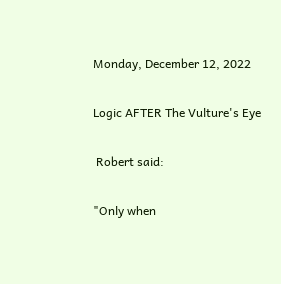Monday, December 12, 2022

Logic AFTER The Vulture's Eye

 Robert said:

"Only when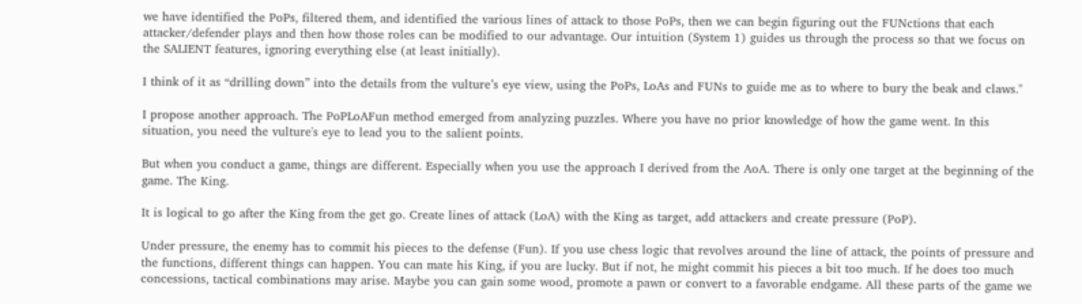we have identified the PoPs, filtered them, and identified the various lines of attack to those PoPs, then we can begin figuring out the FUNctions that each attacker/defender plays and then how those roles can be modified to our advantage. Our intuition (System 1) guides us through the process so that we focus on the SALIENT features, ignoring everything else (at least initially).

I think of it as “drilling down” into the details from the vulture’s eye view, using the PoPs, LoAs and FUNs to guide me as to where to bury the beak and claws."

I propose another approach. The PoPLoAFun method emerged from analyzing puzzles. Where you have no prior knowledge of how the game went. In this situation, you need the vulture's eye to lead you to the salient points.

But when you conduct a game, things are different. Especially when you use the approach I derived from the AoA. There is only one target at the beginning of the game. The King.

It is logical to go after the King from the get go. Create lines of attack (LoA) with the King as target, add attackers and create pressure (PoP).

Under pressure, the enemy has to commit his pieces to the defense (Fun). If you use chess logic that revolves around the line of attack, the points of pressure and the functions, different things can happen. You can mate his King, if you are lucky. But if not, he might commit his pieces a bit too much. If he does too much concessions, tactical combinations may arise. Maybe you can gain some wood, promote a pawn or convert to a favorable endgame. All these parts of the game we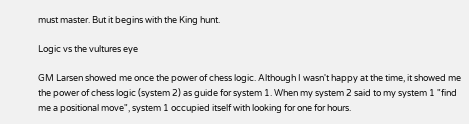must master. But it begins with the King hunt.

Logic vs the vultures eye

GM Larsen showed me once the power of chess logic. Although I wasn't happy at the time, it showed me the power of chess logic (system 2) as guide for system 1. When my system 2 said to my system 1 "find me a positional move", system 1 occupied itself with looking for one for hours.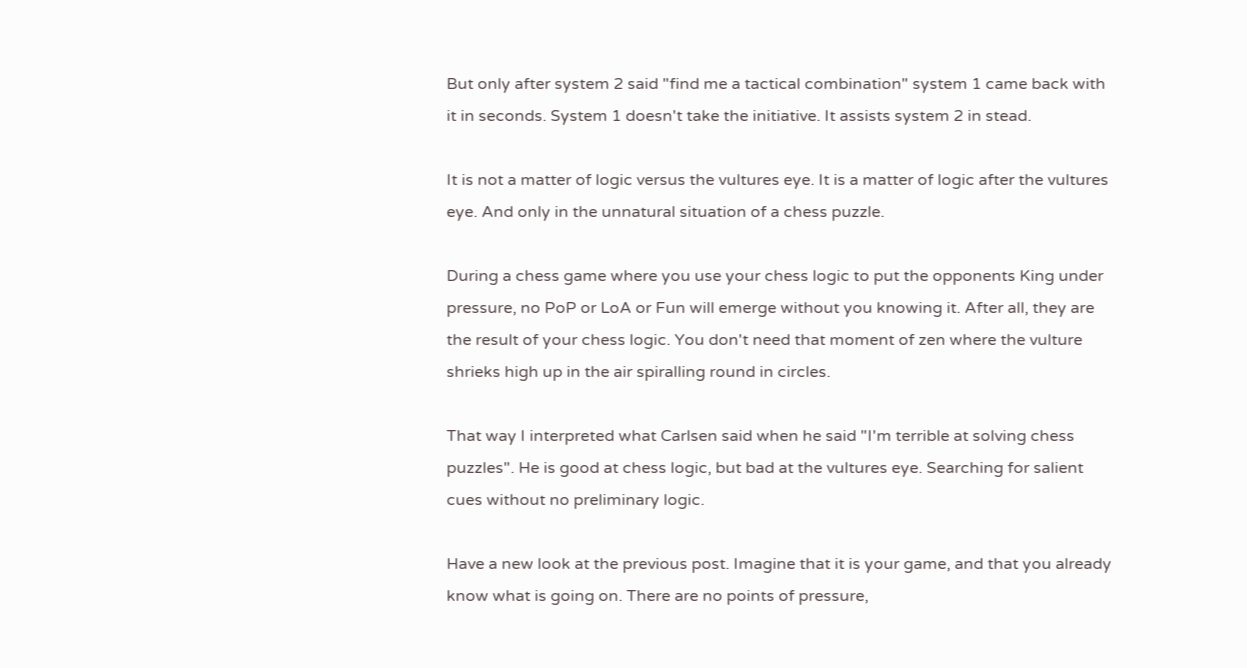But only after system 2 said "find me a tactical combination" system 1 came back with it in seconds. System 1 doesn't take the initiative. It assists system 2 in stead.

It is not a matter of logic versus the vultures eye. It is a matter of logic after the vultures eye. And only in the unnatural situation of a chess puzzle.

During a chess game where you use your chess logic to put the opponents King under pressure, no PoP or LoA or Fun will emerge without you knowing it. After all, they are the result of your chess logic. You don't need that moment of zen where the vulture shrieks high up in the air spiralling round in circles.

That way I interpreted what Carlsen said when he said "I'm terrible at solving chess puzzles". He is good at chess logic, but bad at the vultures eye. Searching for salient cues without no preliminary logic.

Have a new look at the previous post. Imagine that it is your game, and that you already know what is going on. There are no points of pressure,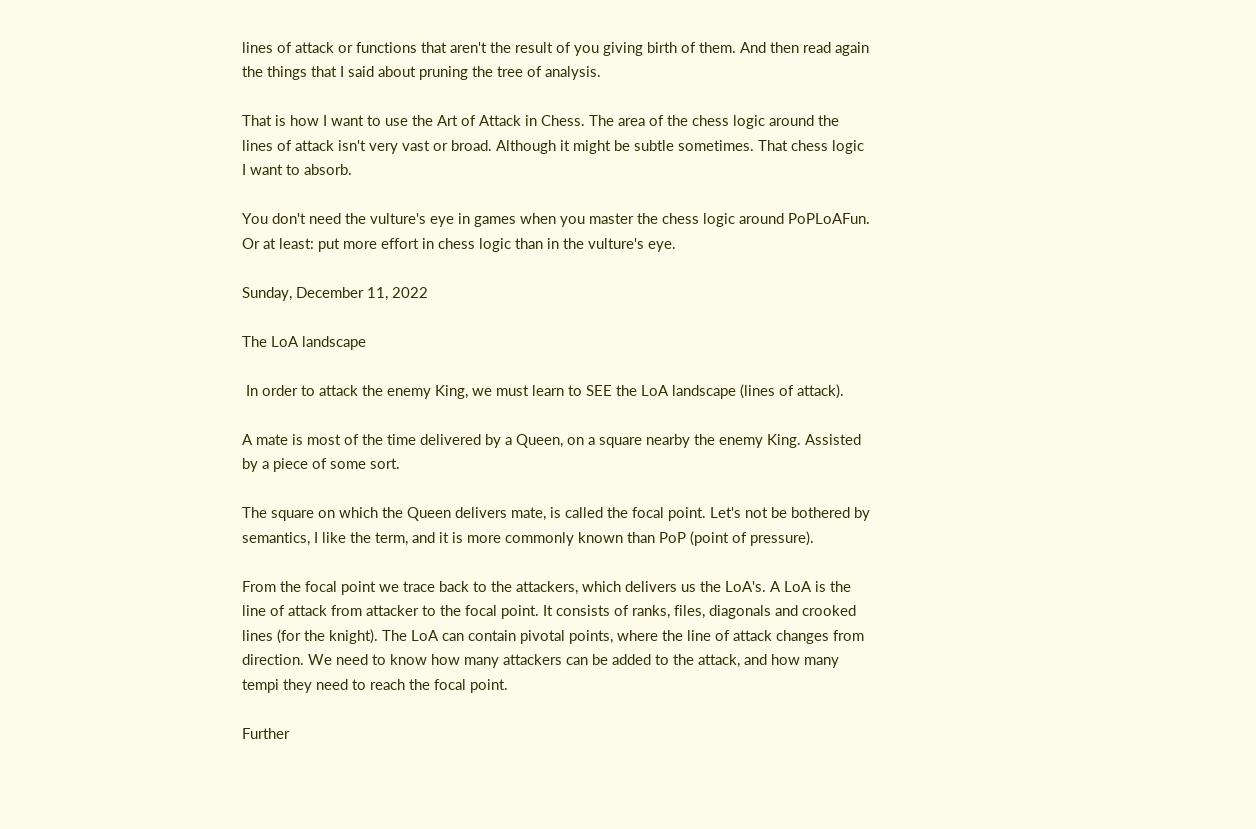lines of attack or functions that aren't the result of you giving birth of them. And then read again the things that I said about pruning the tree of analysis.

That is how I want to use the Art of Attack in Chess. The area of the chess logic around the lines of attack isn't very vast or broad. Although it might be subtle sometimes. That chess logic I want to absorb.

You don't need the vulture's eye in games when you master the chess logic around PoPLoAFun. Or at least: put more effort in chess logic than in the vulture's eye.

Sunday, December 11, 2022

The LoA landscape

 In order to attack the enemy King, we must learn to SEE the LoA landscape (lines of attack).

A mate is most of the time delivered by a Queen, on a square nearby the enemy King. Assisted by a piece of some sort.

The square on which the Queen delivers mate, is called the focal point. Let's not be bothered by semantics, I like the term, and it is more commonly known than PoP (point of pressure).

From the focal point we trace back to the attackers, which delivers us the LoA's. A LoA is the line of attack from attacker to the focal point. It consists of ranks, files, diagonals and crooked lines (for the knight). The LoA can contain pivotal points, where the line of attack changes from direction. We need to know how many attackers can be added to the attack, and how many tempi they need to reach the focal point.

Further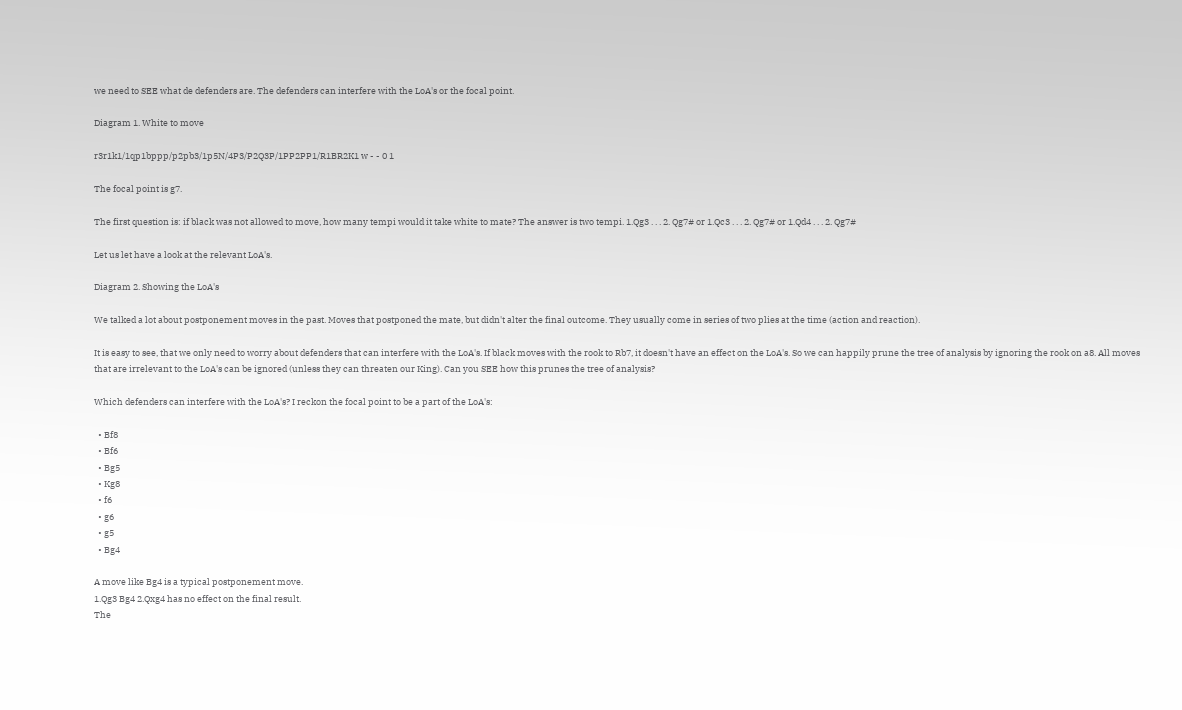we need to SEE what de defenders are. The defenders can interfere with the LoA's or the focal point.

Diagram 1. White to move

r3r1k1/1qp1bppp/p2pb3/1p5N/4P3/P2Q3P/1PP2PP1/R1BR2K1 w - - 0 1

The focal point is g7.

The first question is: if black was not allowed to move, how many tempi would it take white to mate? The answer is two tempi. 1.Qg3 . . . 2. Qg7# or 1.Qc3 . . . 2. Qg7# or 1.Qd4 . . . 2. Qg7#

Let us let have a look at the relevant LoA's.

Diagram 2. Showing the LoA's

We talked a lot about postponement moves in the past. Moves that postponed the mate, but didn't alter the final outcome. They usually come in series of two plies at the time (action and reaction).

It is easy to see, that we only need to worry about defenders that can interfere with the LoA's. If black moves with the rook to Rb7, it doesn't have an effect on the LoA's. So we can happily prune the tree of analysis by ignoring the rook on a8. All moves that are irrelevant to the LoA's can be ignored (unless they can threaten our King). Can you SEE how this prunes the tree of analysis?

Which defenders can interfere with the LoA's? I reckon the focal point to be a part of the LoA's:

  • Bf8
  • Bf6
  • Bg5
  • Kg8
  • f6
  • g6
  • g5
  • Bg4

A move like Bg4 is a typical postponement move.
1.Qg3 Bg4 2.Qxg4 has no effect on the final result.
The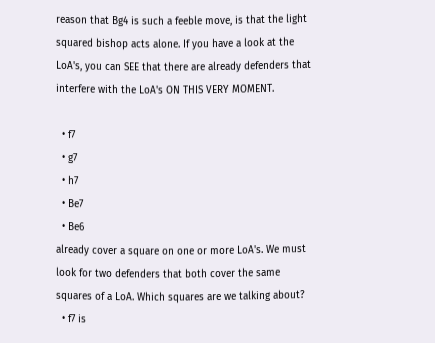reason that Bg4 is such a feeble move, is that the light squared bishop acts alone. If you have a look at the LoA's, you can SEE that there are already defenders that interfere with the LoA's ON THIS VERY MOMENT.

  • f7
  • g7
  • h7
  • Be7
  • Be6
already cover a square on one or more LoA's. We must look for two defenders that both cover the same squares of a LoA. Which squares are we talking about?
  • f7 is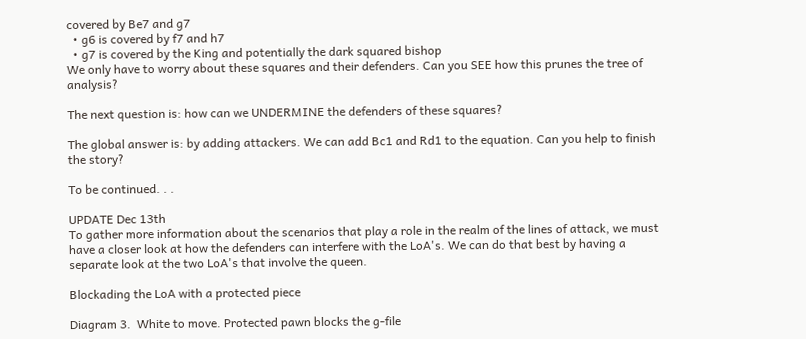covered by Be7 and g7
  • g6 is covered by f7 and h7
  • g7 is covered by the King and potentially the dark squared bishop
We only have to worry about these squares and their defenders. Can you SEE how this prunes the tree of analysis?

The next question is: how can we UNDERMINE the defenders of these squares?

The global answer is: by adding attackers. We can add Bc1 and Rd1 to the equation. Can you help to finish the story?

To be continued. . .

UPDATE Dec 13th
To gather more information about the scenarios that play a role in the realm of the lines of attack, we must have a closer look at how the defenders can interfere with the LoA's. We can do that best by having a separate look at the two LoA's that involve the queen.

Blockading the LoA with a protected piece

Diagram 3.  White to move. Protected pawn blocks the g-file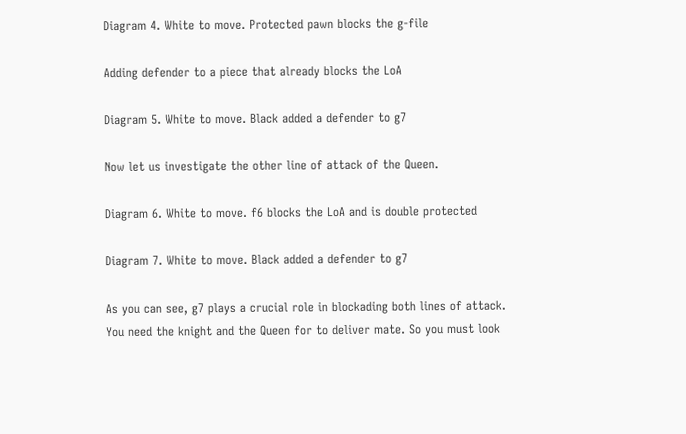Diagram 4. White to move. Protected pawn blocks the g-file

Adding defender to a piece that already blocks the LoA

Diagram 5. White to move. Black added a defender to g7

Now let us investigate the other line of attack of the Queen.

Diagram 6. White to move. f6 blocks the LoA and is double protected

Diagram 7. White to move. Black added a defender to g7

As you can see, g7 plays a crucial role in blockading both lines of attack. You need the knight and the Queen for to deliver mate. So you must look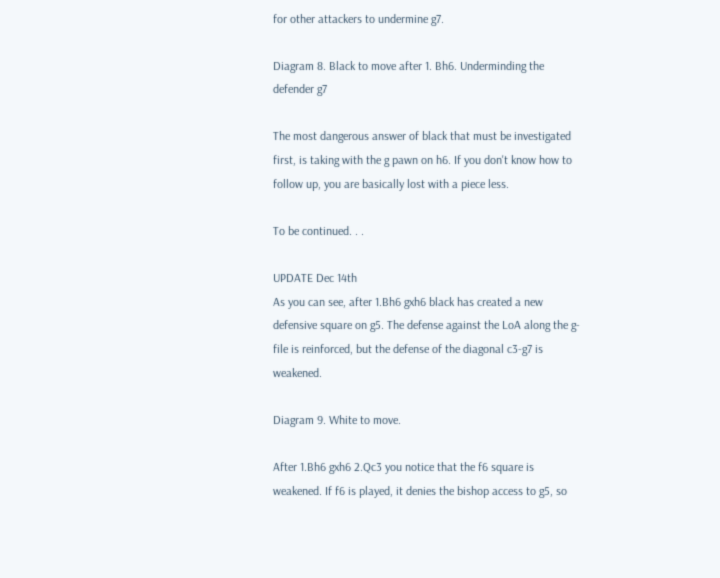for other attackers to undermine g7.

Diagram 8. Black to move after 1. Bh6. Underminding the defender g7

The most dangerous answer of black that must be investigated first, is taking with the g pawn on h6. If you don't know how to follow up, you are basically lost with a piece less.

To be continued. . .

UPDATE Dec 14th
As you can see, after 1.Bh6 gxh6 black has created a new defensive square on g5. The defense against the LoA along the g-file is reinforced, but the defense of the diagonal c3-g7 is weakened.

Diagram 9. White to move.

After 1.Bh6 gxh6 2.Qc3 you notice that the f6 square is weakened. If f6 is played, it denies the bishop access to g5, so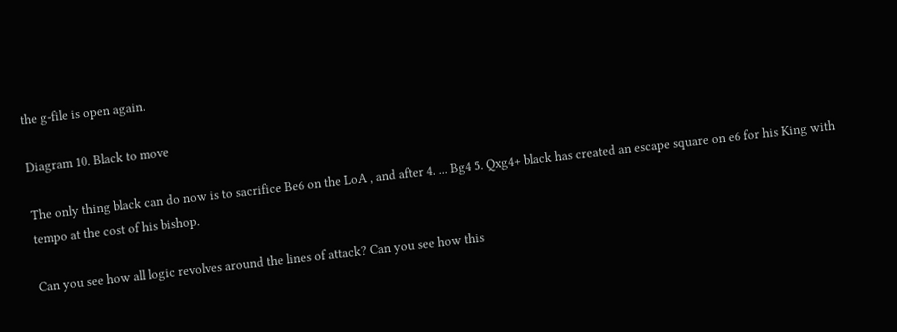the g-file is open again.

Diagram 10. Black to move

The only thing black can do now is to sacrifice Be6 on the LoA , and after 4. ... Bg4 5. Qxg4+ black has created an escape square on e6 for his King with tempo at the cost of his bishop.

Can you see how all logic revolves around the lines of attack? Can you see how this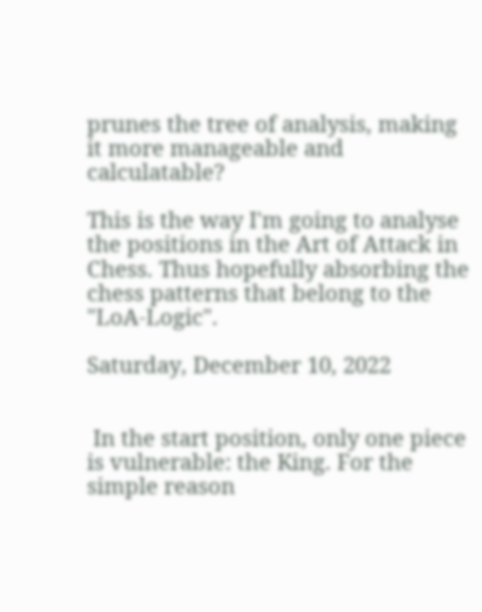prunes the tree of analysis, making it more manageable and calculatable?

This is the way I'm going to analyse the positions in the Art of Attack in Chess. Thus hopefully absorbing the chess patterns that belong to the "LoA-Logic".

Saturday, December 10, 2022


 In the start position, only one piece is vulnerable: the King. For the simple reason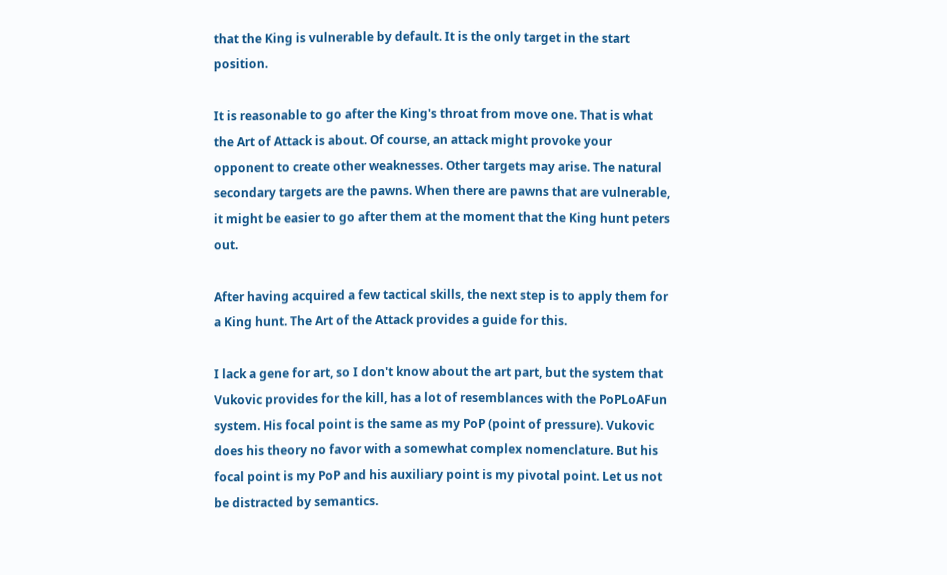that the King is vulnerable by default. It is the only target in the start position.

It is reasonable to go after the King's throat from move one. That is what the Art of Attack is about. Of course, an attack might provoke your opponent to create other weaknesses. Other targets may arise. The natural secondary targets are the pawns. When there are pawns that are vulnerable, it might be easier to go after them at the moment that the King hunt peters out.

After having acquired a few tactical skills, the next step is to apply them for a King hunt. The Art of the Attack provides a guide for this.

I lack a gene for art, so I don't know about the art part, but the system that Vukovic provides for the kill, has a lot of resemblances with the PoPLoAFun system. His focal point is the same as my PoP (point of pressure). Vukovic does his theory no favor with a somewhat complex nomenclature. But his focal point is my PoP and his auxiliary point is my pivotal point. Let us not be distracted by semantics.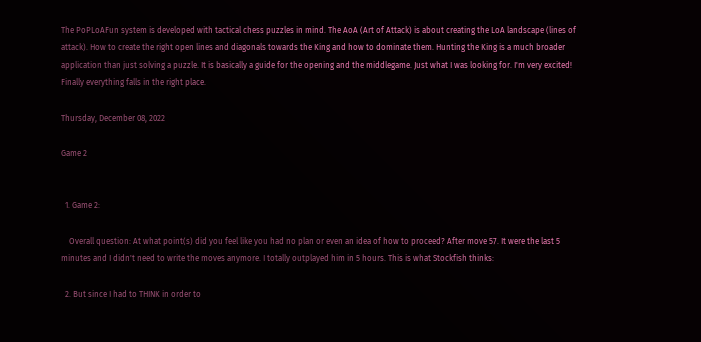The PoPLoAFun system is developed with tactical chess puzzles in mind. The AoA (Art of Attack) is about creating the LoA landscape (lines of attack). How to create the right open lines and diagonals towards the King and how to dominate them. Hunting the King is a much broader application than just solving a puzzle. It is basically a guide for the opening and the middlegame. Just what I was looking for. I'm very excited! Finally everything falls in the right place.

Thursday, December 08, 2022

Game 2


  1. Game 2:

    Overall question: At what point(s) did you feel like you had no plan or even an idea of how to proceed? After move 57. It were the last 5 minutes and I didn't need to write the moves anymore. I totally outplayed him in 5 hours. This is what Stockfish thinks:

  2. But since I had to THINK in order to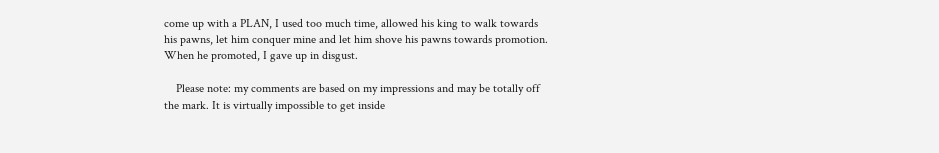come up with a PLAN, I used too much time, allowed his king to walk towards his pawns, let him conquer mine and let him shove his pawns towards promotion. When he promoted, I gave up in disgust.

    Please note: my comments are based on my impressions and may be totally off the mark. It is virtually impossible to get inside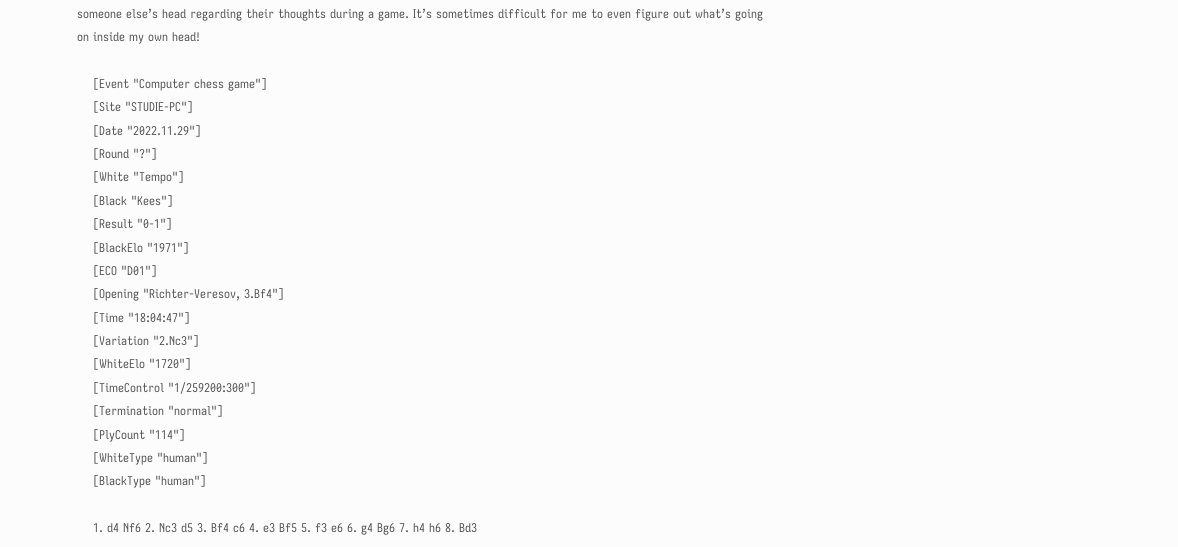someone else’s head regarding their thoughts during a game. It’s sometimes difficult for me to even figure out what’s going on inside my own head!

    [Event "Computer chess game"]
    [Site "STUDIE-PC"]
    [Date "2022.11.29"]
    [Round "?"]
    [White "Tempo"]
    [Black "Kees"]
    [Result "0-1"]
    [BlackElo "1971"]
    [ECO "D01"]
    [Opening "Richter-Veresov, 3.Bf4"]
    [Time "18:04:47"]
    [Variation "2.Nc3"]
    [WhiteElo "1720"]
    [TimeControl "1/259200:300"]
    [Termination "normal"]
    [PlyCount "114"]
    [WhiteType "human"]
    [BlackType "human"]

    1. d4 Nf6 2. Nc3 d5 3. Bf4 c6 4. e3 Bf5 5. f3 e6 6. g4 Bg6 7. h4 h6 8. Bd3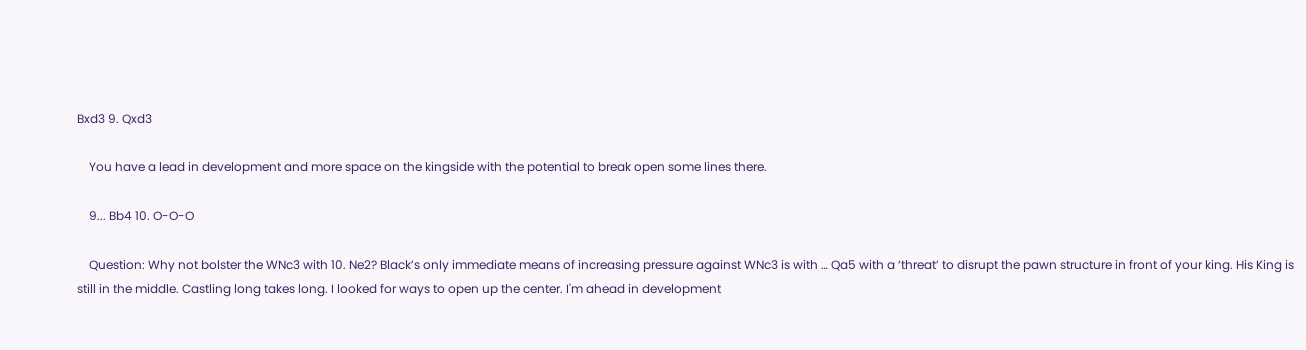Bxd3 9. Qxd3

    You have a lead in development and more space on the kingside with the potential to break open some lines there.

    9... Bb4 10. O-O-O

    Question: Why not bolster the WNc3 with 10. Ne2? Black’s only immediate means of increasing pressure against WNc3 is with … Qa5 with a ‘threat’ to disrupt the pawn structure in front of your king. His King is still in the middle. Castling long takes long. I looked for ways to open up the center. I'm ahead in development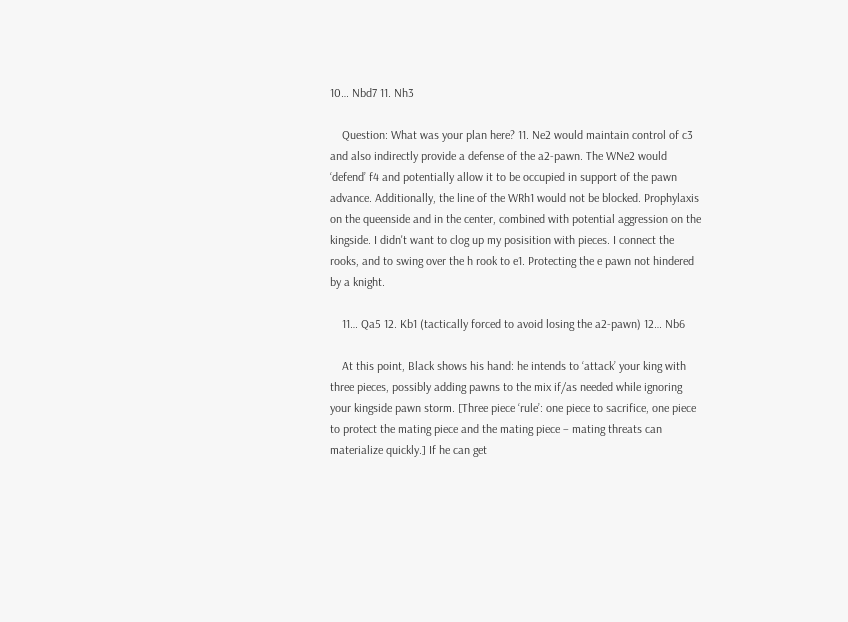10… Nbd7 11. Nh3

    Question: What was your plan here? 11. Ne2 would maintain control of c3 and also indirectly provide a defense of the a2-pawn. The WNe2 would ‘defend’ f4 and potentially allow it to be occupied in support of the pawn advance. Additionally, the line of the WRh1 would not be blocked. Prophylaxis on the queenside and in the center, combined with potential aggression on the kingside. I didn't want to clog up my posisition with pieces. I connect the rooks, and to swing over the h rook to e1. Protecting the e pawn not hindered by a knight.

    11… Qa5 12. Kb1 (tactically forced to avoid losing the a2-pawn) 12… Nb6

    At this point, Black shows his hand: he intends to ‘attack’ your king with three pieces, possibly adding pawns to the mix if/as needed while ignoring your kingside pawn storm. [Three piece ‘rule’: one piece to sacrifice, one piece to protect the mating piece and the mating piece – mating threats can materialize quickly.] If he can get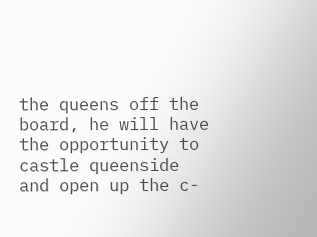the queens off the board, he will have the opportunity to castle queenside and open up the c-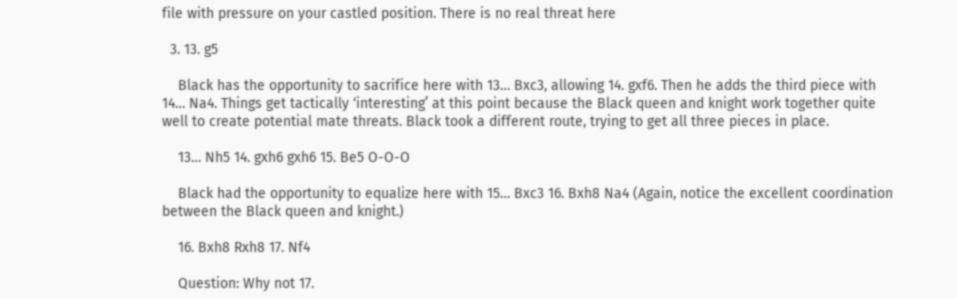file with pressure on your castled position. There is no real threat here

  3. 13. g5

    Black has the opportunity to sacrifice here with 13… Bxc3, allowing 14. gxf6. Then he adds the third piece with 14… Na4. Things get tactically ‘interesting’ at this point because the Black queen and knight work together quite well to create potential mate threats. Black took a different route, trying to get all three pieces in place.

    13… Nh5 14. gxh6 gxh6 15. Be5 O-O-O

    Black had the opportunity to equalize here with 15… Bxc3 16. Bxh8 Na4 (Again, notice the excellent coordination between the Black queen and knight.)

    16. Bxh8 Rxh8 17. Nf4

    Question: Why not 17.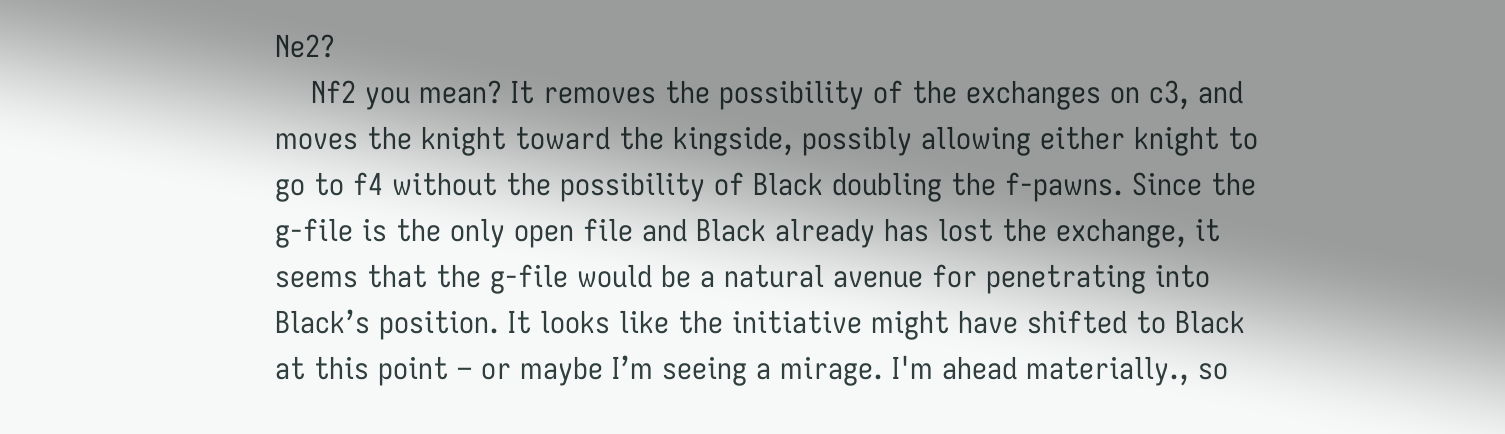Ne2?
    Nf2 you mean? It removes the possibility of the exchanges on c3, and moves the knight toward the kingside, possibly allowing either knight to go to f4 without the possibility of Black doubling the f-pawns. Since the g-file is the only open file and Black already has lost the exchange, it seems that the g-file would be a natural avenue for penetrating into Black’s position. It looks like the initiative might have shifted to Black at this point – or maybe I’m seeing a mirage. I'm ahead materially., so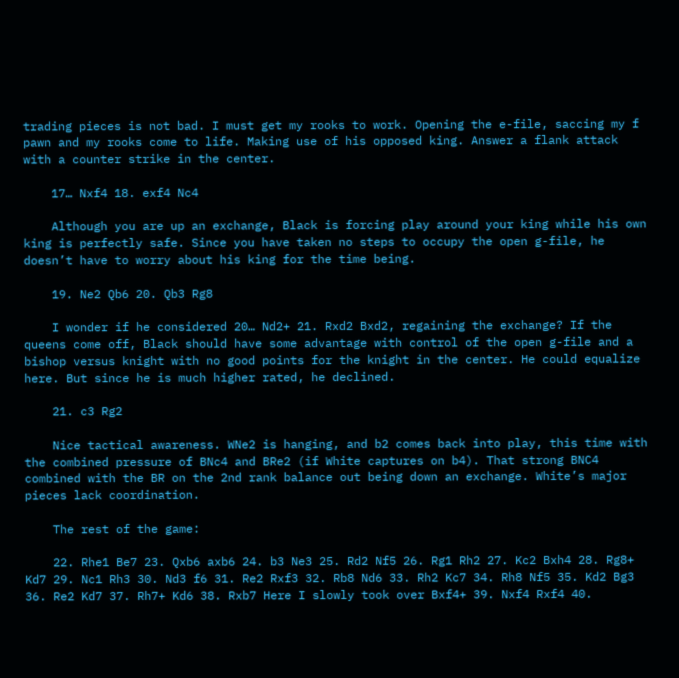trading pieces is not bad. I must get my rooks to work. Opening the e-file, saccing my f pawn and my rooks come to life. Making use of his opposed king. Answer a flank attack with a counter strike in the center.

    17… Nxf4 18. exf4 Nc4

    Although you are up an exchange, Black is forcing play around your king while his own king is perfectly safe. Since you have taken no steps to occupy the open g-file, he doesn’t have to worry about his king for the time being.

    19. Ne2 Qb6 20. Qb3 Rg8

    I wonder if he considered 20… Nd2+ 21. Rxd2 Bxd2, regaining the exchange? If the queens come off, Black should have some advantage with control of the open g-file and a bishop versus knight with no good points for the knight in the center. He could equalize here. But since he is much higher rated, he declined.

    21. c3 Rg2

    Nice tactical awareness. WNe2 is hanging, and b2 comes back into play, this time with the combined pressure of BNc4 and BRe2 (if White captures on b4). That strong BNC4 combined with the BR on the 2nd rank balance out being down an exchange. White’s major pieces lack coordination.

    The rest of the game:

    22. Rhe1 Be7 23. Qxb6 axb6 24. b3 Ne3 25. Rd2 Nf5 26. Rg1 Rh2 27. Kc2 Bxh4 28. Rg8+ Kd7 29. Nc1 Rh3 30. Nd3 f6 31. Re2 Rxf3 32. Rb8 Nd6 33. Rh2 Kc7 34. Rh8 Nf5 35. Kd2 Bg3 36. Re2 Kd7 37. Rh7+ Kd6 38. Rxb7 Here I slowly took over Bxf4+ 39. Nxf4 Rxf4 40.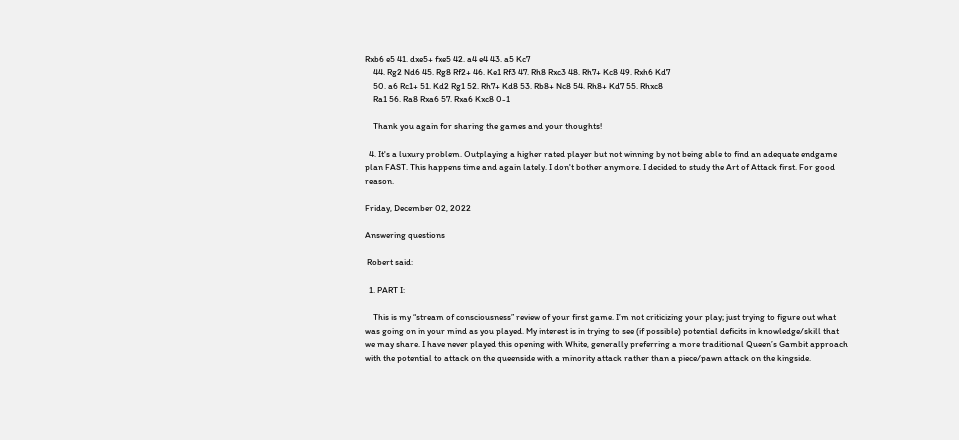Rxb6 e5 41. dxe5+ fxe5 42. a4 e4 43. a5 Kc7
    44. Rg2 Nd6 45. Rg8 Rf2+ 46. Ke1 Rf3 47. Rh8 Rxc3 48. Rh7+ Kc8 49. Rxh6 Kd7
    50. a6 Rc1+ 51. Kd2 Rg1 52. Rh7+ Kd8 53. Rb8+ Nc8 54. Rh8+ Kd7 55. Rhxc8
    Ra1 56. Ra8 Rxa6 57. Rxa6 Kxc8 0-1

    Thank you again for sharing the games and your thoughts!

  4. It's a luxury problem. Outplaying a higher rated player but not winning by not being able to find an adequate endgame plan FAST. This happens time and again lately. I don't bother anymore. I decided to study the Art of Attack first. For good reason.

Friday, December 02, 2022

Answering questions

 Robert said:

  1. PART I:

    This is my “stream of consciousness” review of your first game. I’m not criticizing your play; just trying to figure out what was going on in your mind as you played. My interest is in trying to see (if possible) potential deficits in knowledge/skill that we may share. I have never played this opening with White, generally preferring a more traditional Queen’s Gambit approach with the potential to attack on the queenside with a minority attack rather than a piece/pawn attack on the kingside.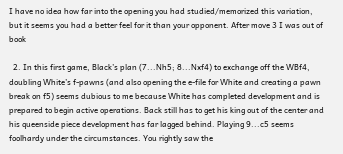I have no idea how far into the opening you had studied/memorized this variation, but it seems you had a better feel for it than your opponent. After move 3 I was out of book

  2. In this first game, Black’s plan (7...Nh5; 8...Nxf4) to exchange off the WBf4, doubling White’s f-pawns (and also opening the e-file for White and creating a pawn break on f5) seems dubious to me because White has completed development and is prepared to begin active operations. Back still has to get his king out of the center and his queenside piece development has far lagged behind. Playing 9...c5 seems foolhardy under the circumstances. You rightly saw the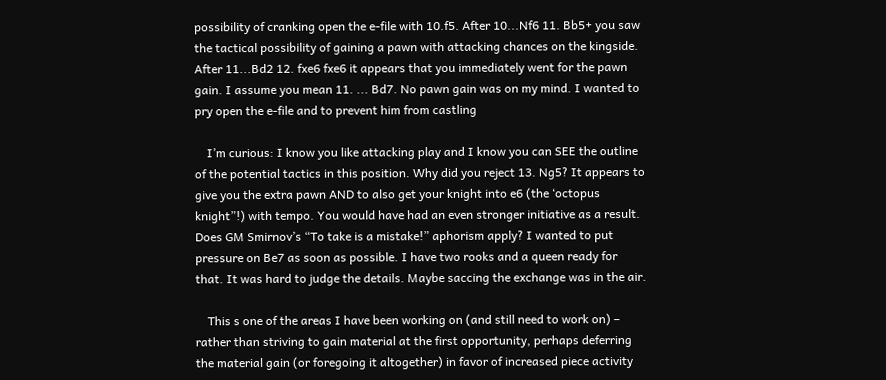possibility of cranking open the e-file with 10.f5. After 10...Nf6 11. Bb5+ you saw the tactical possibility of gaining a pawn with attacking chances on the kingside. After 11...Bd2 12. fxe6 fxe6 it appears that you immediately went for the pawn gain. I assume you mean 11. ... Bd7. No pawn gain was on my mind. I wanted to pry open the e-file and to prevent him from castling

    I’m curious: I know you like attacking play and I know you can SEE the outline of the potential tactics in this position. Why did you reject 13. Ng5? It appears to give you the extra pawn AND to also get your knight into e6 (the ‘octopus knight”!) with tempo. You would have had an even stronger initiative as a result. Does GM Smirnov’s “To take is a mistake!” aphorism apply? I wanted to put pressure on Be7 as soon as possible. I have two rooks and a queen ready for that. It was hard to judge the details. Maybe saccing the exchange was in the air.

    This s one of the areas I have been working on (and still need to work on) – rather than striving to gain material at the first opportunity, perhaps deferring the material gain (or foregoing it altogether) in favor of increased piece activity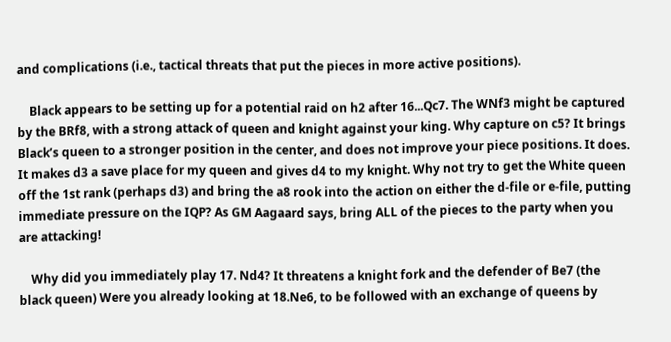and complications (i.e., tactical threats that put the pieces in more active positions).

    Black appears to be setting up for a potential raid on h2 after 16...Qc7. The WNf3 might be captured by the BRf8, with a strong attack of queen and knight against your king. Why capture on c5? It brings Black’s queen to a stronger position in the center, and does not improve your piece positions. It does. It makes d3 a save place for my queen and gives d4 to my knight. Why not try to get the White queen off the 1st rank (perhaps d3) and bring the a8 rook into the action on either the d-file or e-file, putting immediate pressure on the IQP? As GM Aagaard says, bring ALL of the pieces to the party when you are attacking!

    Why did you immediately play 17. Nd4? It threatens a knight fork and the defender of Be7 (the black queen) Were you already looking at 18.Ne6, to be followed with an exchange of queens by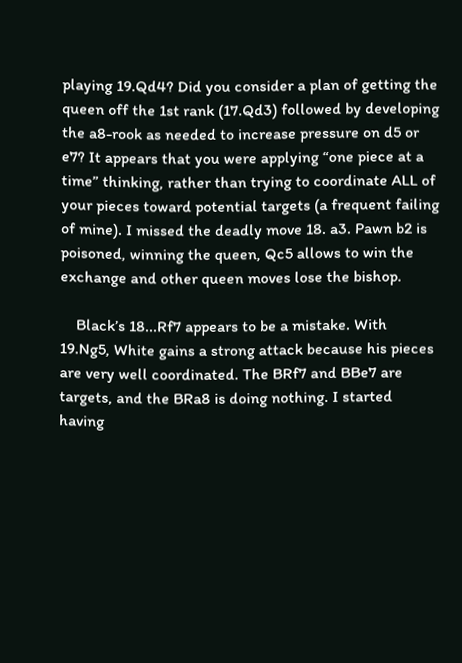playing 19.Qd4? Did you consider a plan of getting the queen off the 1st rank (17.Qd3) followed by developing the a8-rook as needed to increase pressure on d5 or e7? It appears that you were applying “one piece at a time” thinking, rather than trying to coordinate ALL of your pieces toward potential targets (a frequent failing of mine). I missed the deadly move 18. a3. Pawn b2 is poisoned, winning the queen, Qc5 allows to win the exchange and other queen moves lose the bishop.

    Black’s 18...Rf7 appears to be a mistake. With 19.Ng5, White gains a strong attack because his pieces are very well coordinated. The BRf7 and BBe7 are targets, and the BRa8 is doing nothing. I started having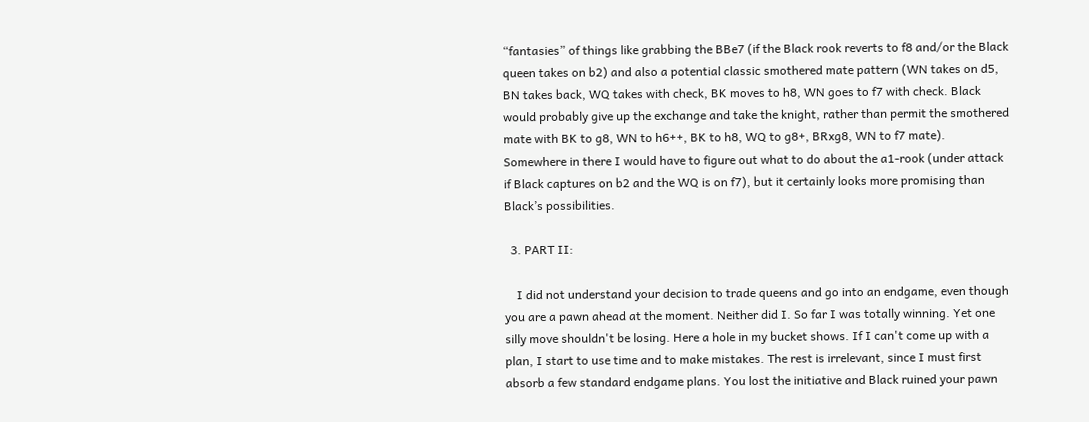“fantasies” of things like grabbing the BBe7 (if the Black rook reverts to f8 and/or the Black queen takes on b2) and also a potential classic smothered mate pattern (WN takes on d5, BN takes back, WQ takes with check, BK moves to h8, WN goes to f7 with check. Black would probably give up the exchange and take the knight, rather than permit the smothered mate with BK to g8, WN to h6++, BK to h8, WQ to g8+, BRxg8, WN to f7 mate). Somewhere in there I would have to figure out what to do about the a1-rook (under attack if Black captures on b2 and the WQ is on f7), but it certainly looks more promising than Black’s possibilities.

  3. PART II:

    I did not understand your decision to trade queens and go into an endgame, even though you are a pawn ahead at the moment. Neither did I. So far I was totally winning. Yet one silly move shouldn't be losing. Here a hole in my bucket shows. If I can't come up with a plan, I start to use time and to make mistakes. The rest is irrelevant, since I must first absorb a few standard endgame plans. You lost the initiative and Black ruined your pawn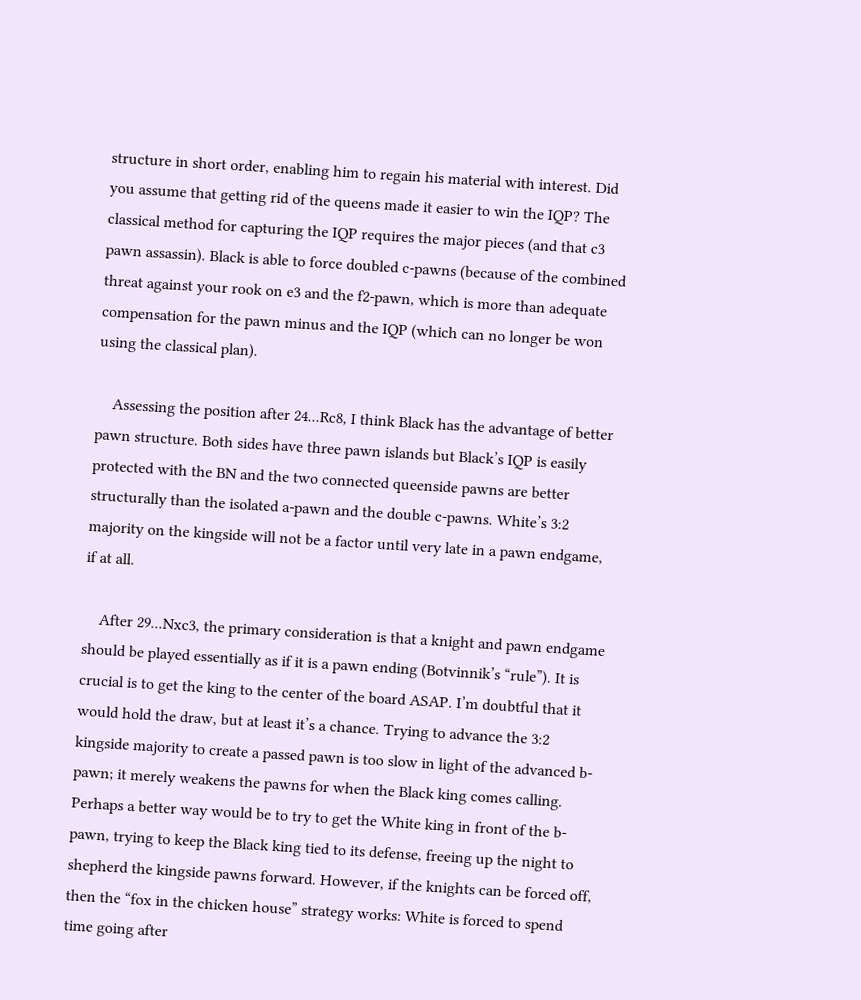structure in short order, enabling him to regain his material with interest. Did you assume that getting rid of the queens made it easier to win the IQP? The classical method for capturing the IQP requires the major pieces (and that c3 pawn assassin). Black is able to force doubled c-pawns (because of the combined threat against your rook on e3 and the f2-pawn, which is more than adequate compensation for the pawn minus and the IQP (which can no longer be won using the classical plan).

    Assessing the position after 24...Rc8, I think Black has the advantage of better pawn structure. Both sides have three pawn islands but Black’s IQP is easily protected with the BN and the two connected queenside pawns are better structurally than the isolated a-pawn and the double c-pawns. White’s 3:2 majority on the kingside will not be a factor until very late in a pawn endgame, if at all.

    After 29...Nxc3, the primary consideration is that a knight and pawn endgame should be played essentially as if it is a pawn ending (Botvinnik’s “rule”). It is crucial is to get the king to the center of the board ASAP. I’m doubtful that it would hold the draw, but at least it’s a chance. Trying to advance the 3:2 kingside majority to create a passed pawn is too slow in light of the advanced b-pawn; it merely weakens the pawns for when the Black king comes calling. Perhaps a better way would be to try to get the White king in front of the b-pawn, trying to keep the Black king tied to its defense, freeing up the night to shepherd the kingside pawns forward. However, if the knights can be forced off, then the “fox in the chicken house” strategy works: White is forced to spend time going after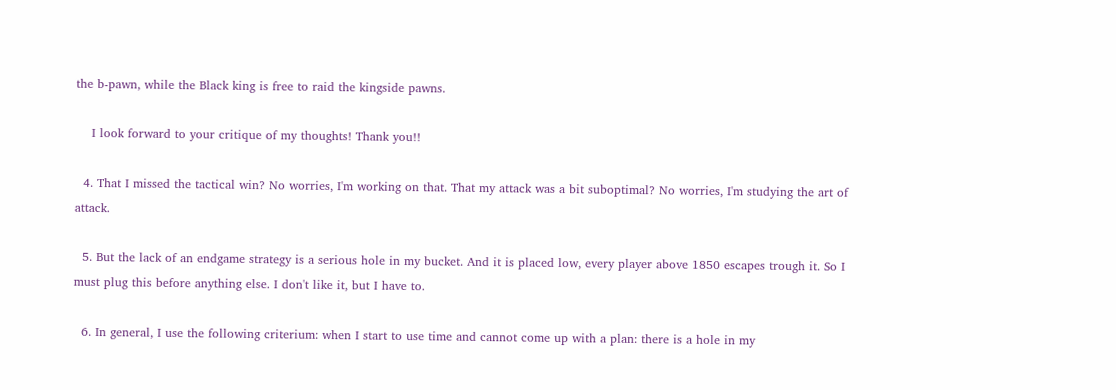the b-pawn, while the Black king is free to raid the kingside pawns.

    I look forward to your critique of my thoughts! Thank you!!

  4. That I missed the tactical win? No worries, I'm working on that. That my attack was a bit suboptimal? No worries, I'm studying the art of attack.

  5. But the lack of an endgame strategy is a serious hole in my bucket. And it is placed low, every player above 1850 escapes trough it. So I must plug this before anything else. I don't like it, but I have to.

  6. In general, I use the following criterium: when I start to use time and cannot come up with a plan: there is a hole in my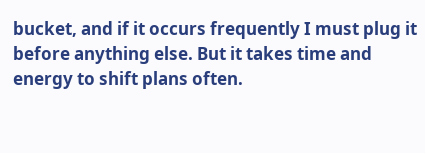bucket, and if it occurs frequently I must plug it before anything else. But it takes time and energy to shift plans often.